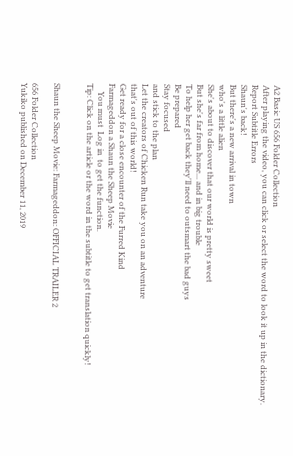A2 Basic US 656 Folder Collection
After playing the video, you can click or select the word to look it up in the dictionary.
Report Subtitle Errors
Shaun's back!
But there's a new arrival in town
who's a little alien
She's about to discover that our world is pretty sweet
But she's far from home... and in big trouble
To help her get back they'll need to outsmart the bad guys
Be prepared
Stay focused
and stick to the plan
Let the creators of Chicken Run take you on an adventure
that's out of this world!
Get ready for a close encounter of the Furred Kind
Farmageddon a Shaun the Sheep Movie
    You must  Log in  to get the function.
Tip: Click on the article or the word in the subtitle to get translation quickly!


Shaun the Sheep Movie: Farmageddon: OFFICIAL TRAILER 2

656 Folder Collection
Yukiko published on December 11, 2019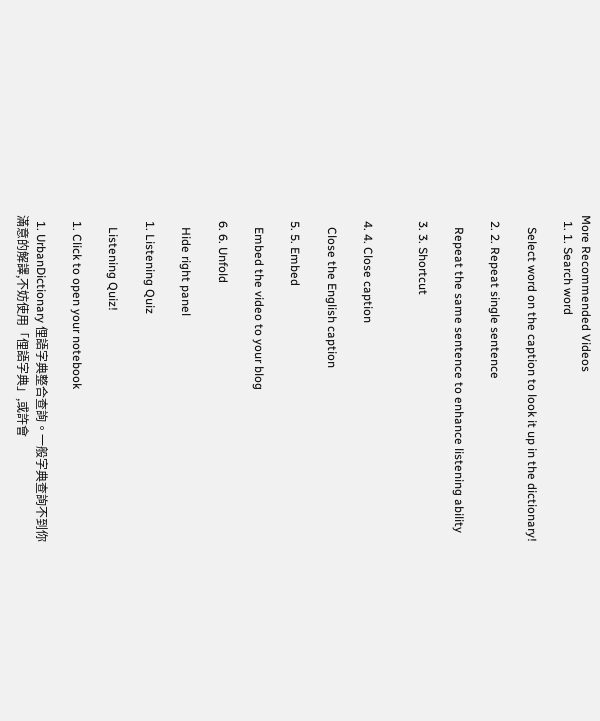More Recommended Videos
  1. 1. Search word

    Select word on the caption to look it up in the dictionary!

  2. 2. Repeat single sentence

    Repeat the same sentence to enhance listening ability

  3. 3. Shortcut


  4. 4. Close caption

    Close the English caption

  5. 5. Embed

    Embed the video to your blog

  6. 6. Unfold

    Hide right panel

  1. Listening Quiz

    Listening Quiz!

  1. Click to open your notebook

  1. UrbanDictionary 俚語字典整合查詢。一般字典查詢不到你滿意的解譯,不妨使用「俚語字典」,或許會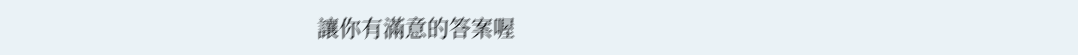讓你有滿意的答案喔